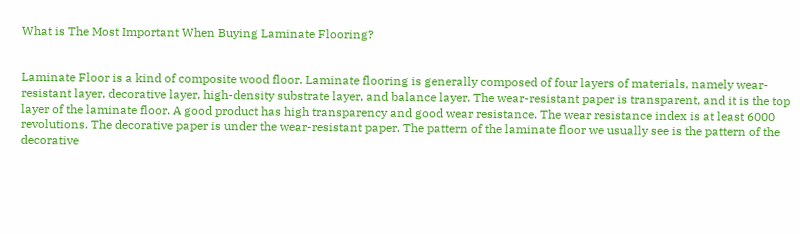What is The Most Important When Buying Laminate Flooring?


Laminate Floor is a kind of composite wood floor. Laminate flooring is generally composed of four layers of materials, namely wear-resistant layer, decorative layer, high-density substrate layer, and balance layer. The wear-resistant paper is transparent, and it is the top layer of the laminate floor. A good product has high transparency and good wear resistance. The wear resistance index is at least 6000 revolutions. The decorative paper is under the wear-resistant paper. The pattern of the laminate floor we usually see is the pattern of the decorative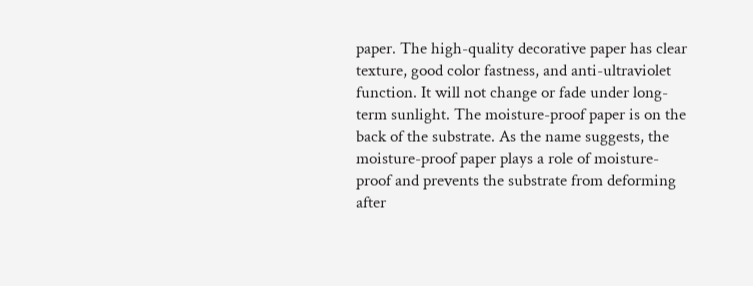paper. The high-quality decorative paper has clear texture, good color fastness, and anti-ultraviolet function. It will not change or fade under long-term sunlight. The moisture-proof paper is on the back of the substrate. As the name suggests, the moisture-proof paper plays a role of moisture-proof and prevents the substrate from deforming after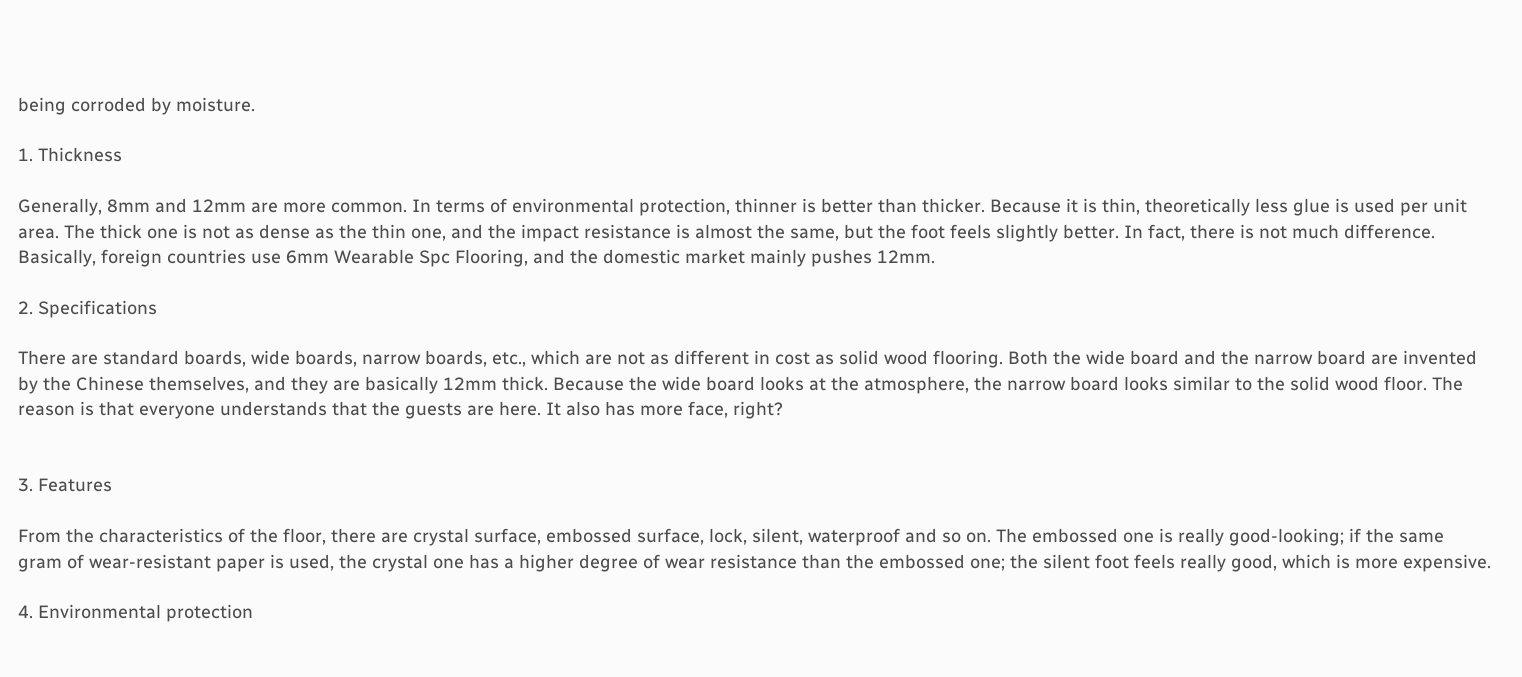being corroded by moisture.

1. Thickness

Generally, 8mm and 12mm are more common. In terms of environmental protection, thinner is better than thicker. Because it is thin, theoretically less glue is used per unit area. The thick one is not as dense as the thin one, and the impact resistance is almost the same, but the foot feels slightly better. In fact, there is not much difference. Basically, foreign countries use 6mm Wearable Spc Flooring, and the domestic market mainly pushes 12mm.

2. Specifications

There are standard boards, wide boards, narrow boards, etc., which are not as different in cost as solid wood flooring. Both the wide board and the narrow board are invented by the Chinese themselves, and they are basically 12mm thick. Because the wide board looks at the atmosphere, the narrow board looks similar to the solid wood floor. The reason is that everyone understands that the guests are here. It also has more face, right?


3. Features

From the characteristics of the floor, there are crystal surface, embossed surface, lock, silent, waterproof and so on. The embossed one is really good-looking; if the same gram of wear-resistant paper is used, the crystal one has a higher degree of wear resistance than the embossed one; the silent foot feels really good, which is more expensive.

4. Environmental protection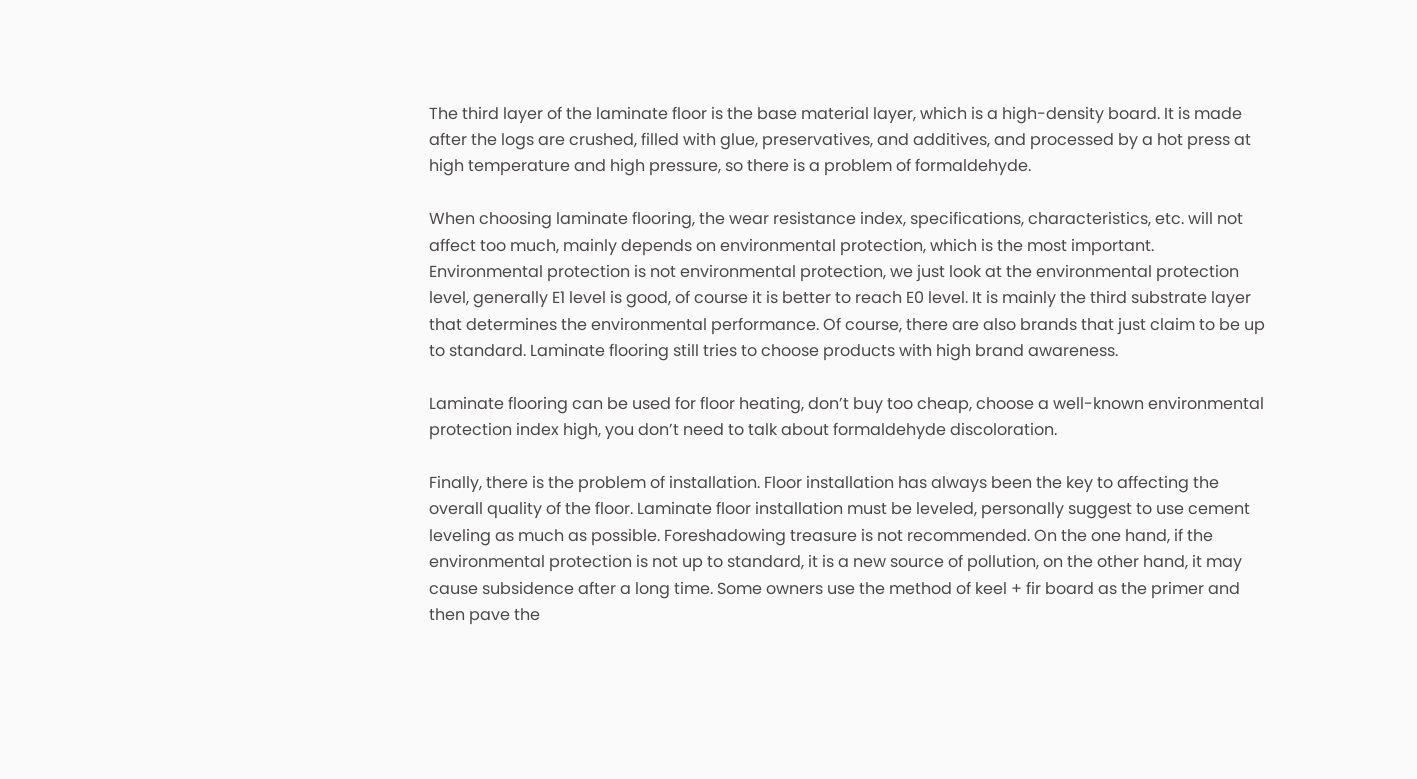The third layer of the laminate floor is the base material layer, which is a high-density board. It is made after the logs are crushed, filled with glue, preservatives, and additives, and processed by a hot press at high temperature and high pressure, so there is a problem of formaldehyde.

When choosing laminate flooring, the wear resistance index, specifications, characteristics, etc. will not affect too much, mainly depends on environmental protection, which is the most important. Environmental protection is not environmental protection, we just look at the environmental protection level, generally E1 level is good, of course it is better to reach E0 level. It is mainly the third substrate layer that determines the environmental performance. Of course, there are also brands that just claim to be up to standard. Laminate flooring still tries to choose products with high brand awareness.

Laminate flooring can be used for floor heating, don’t buy too cheap, choose a well-known environmental protection index high, you don’t need to talk about formaldehyde discoloration.

Finally, there is the problem of installation. Floor installation has always been the key to affecting the overall quality of the floor. Laminate floor installation must be leveled, personally suggest to use cement leveling as much as possible. Foreshadowing treasure is not recommended. On the one hand, if the environmental protection is not up to standard, it is a new source of pollution, on the other hand, it may cause subsidence after a long time. Some owners use the method of keel + fir board as the primer and then pave the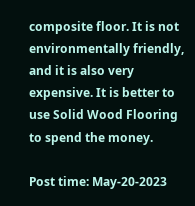composite floor. It is not environmentally friendly, and it is also very expensive. It is better to use Solid Wood Flooring to spend the money.

Post time: May-20-2023